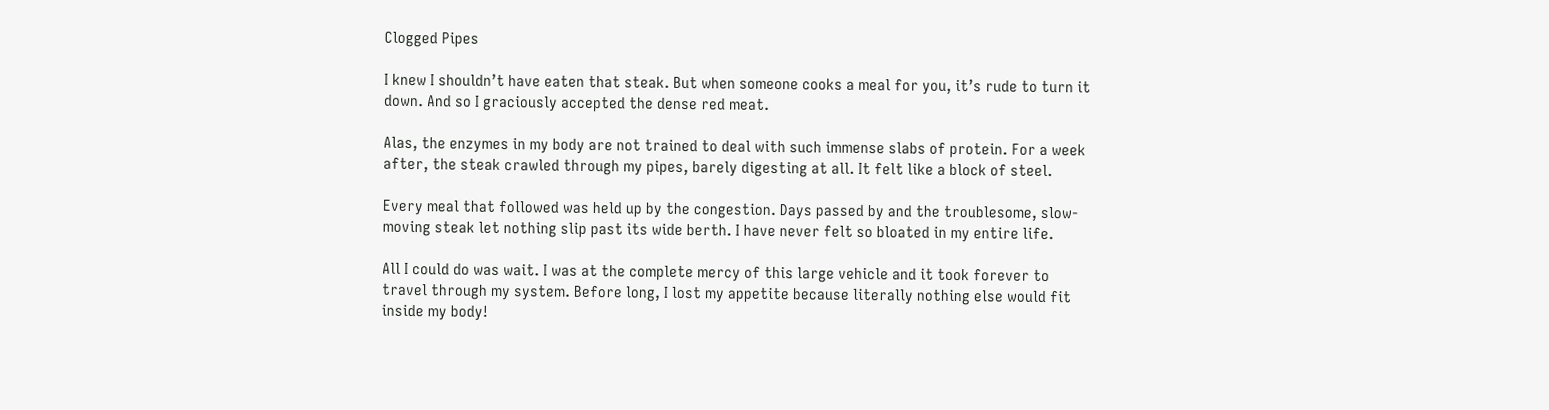Clogged Pipes

I knew I shouldn’t have eaten that steak. But when someone cooks a meal for you, it’s rude to turn it down. And so I graciously accepted the dense red meat.

Alas, the enzymes in my body are not trained to deal with such immense slabs of protein. For a week after, the steak crawled through my pipes, barely digesting at all. It felt like a block of steel.

Every meal that followed was held up by the congestion. Days passed by and the troublesome, slow-moving steak let nothing slip past its wide berth. I have never felt so bloated in my entire life.

All I could do was wait. I was at the complete mercy of this large vehicle and it took forever to travel through my system. Before long, I lost my appetite because literally nothing else would fit inside my body!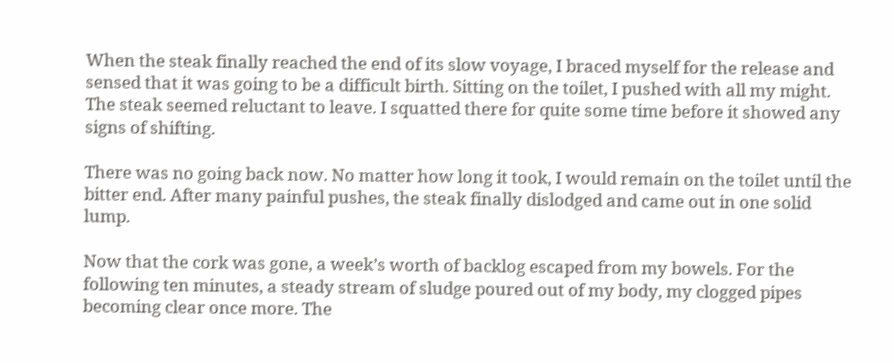When the steak finally reached the end of its slow voyage, I braced myself for the release and sensed that it was going to be a difficult birth. Sitting on the toilet, I pushed with all my might. The steak seemed reluctant to leave. I squatted there for quite some time before it showed any signs of shifting.

There was no going back now. No matter how long it took, I would remain on the toilet until the bitter end. After many painful pushes, the steak finally dislodged and came out in one solid lump.

Now that the cork was gone, a week’s worth of backlog escaped from my bowels. For the following ten minutes, a steady stream of sludge poured out of my body, my clogged pipes becoming clear once more. The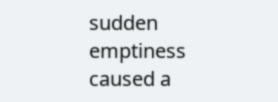sudden emptiness caused a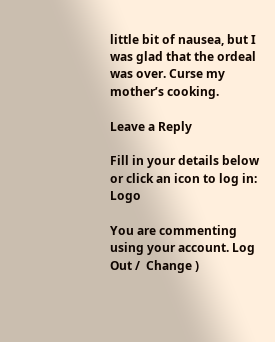little bit of nausea, but I was glad that the ordeal was over. Curse my mother’s cooking.

Leave a Reply

Fill in your details below or click an icon to log in: Logo

You are commenting using your account. Log Out /  Change )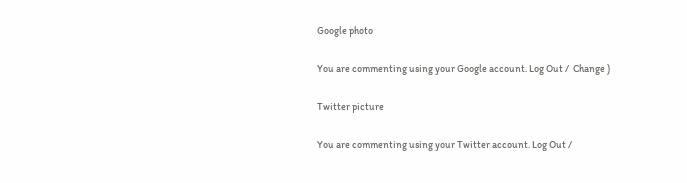Google photo

You are commenting using your Google account. Log Out /  Change )

Twitter picture

You are commenting using your Twitter account. Log Out /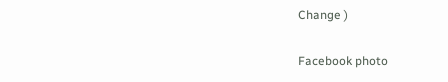Change )

Facebook photo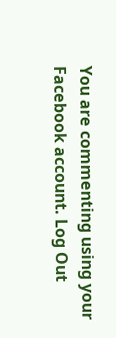You are commenting using your Facebook account. Log Out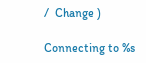/  Change )

Connecting to %s